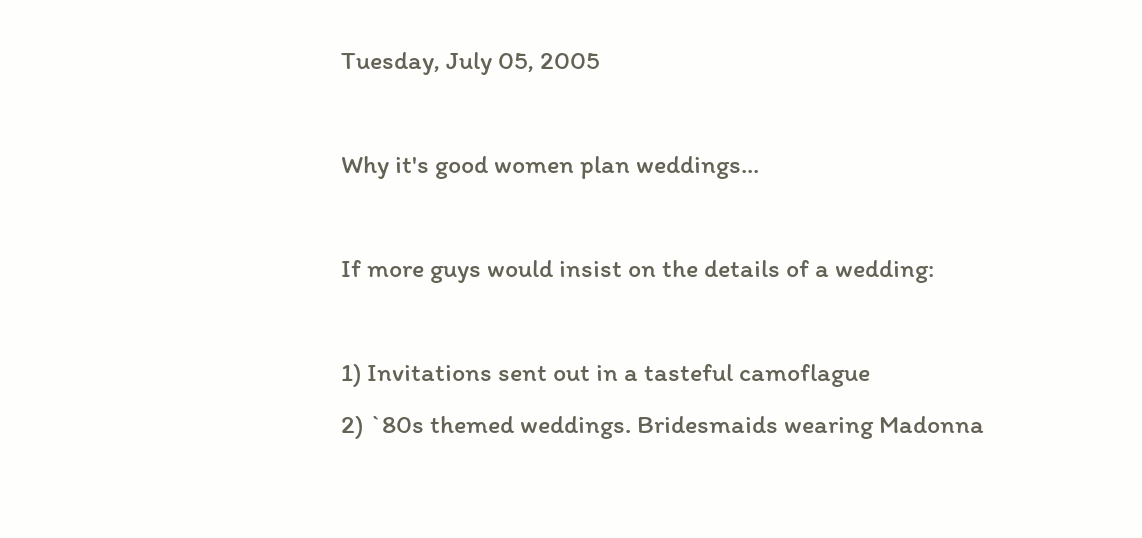Tuesday, July 05, 2005

Why it's good women plan weddings...

If more guys would insist on the details of a wedding:

1) Invitations sent out in a tasteful camoflague
2) `80s themed weddings. Bridesmaids wearing Madonna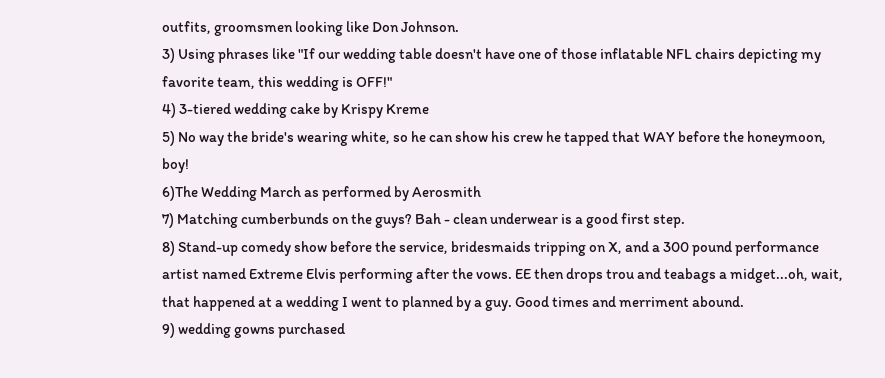outfits, groomsmen looking like Don Johnson.
3) Using phrases like "If our wedding table doesn't have one of those inflatable NFL chairs depicting my favorite team, this wedding is OFF!"
4) 3-tiered wedding cake by Krispy Kreme
5) No way the bride's wearing white, so he can show his crew he tapped that WAY before the honeymoon, boy!
6)The Wedding March as performed by Aerosmith
7) Matching cumberbunds on the guys? Bah - clean underwear is a good first step.
8) Stand-up comedy show before the service, bridesmaids tripping on X, and a 300 pound performance artist named Extreme Elvis performing after the vows. EE then drops trou and teabags a midget...oh, wait, that happened at a wedding I went to planned by a guy. Good times and merriment abound.
9) wedding gowns purchased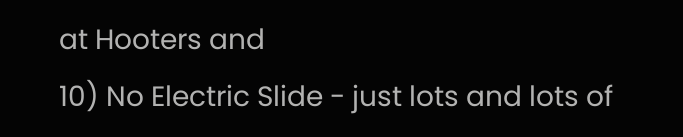at Hooters and
10) No Electric Slide - just lots and lots of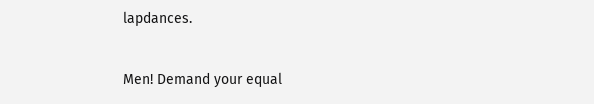lapdances.

Men! Demand your equal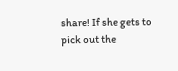share! If she gets to pick out the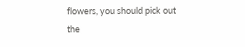flowers, you should pick out the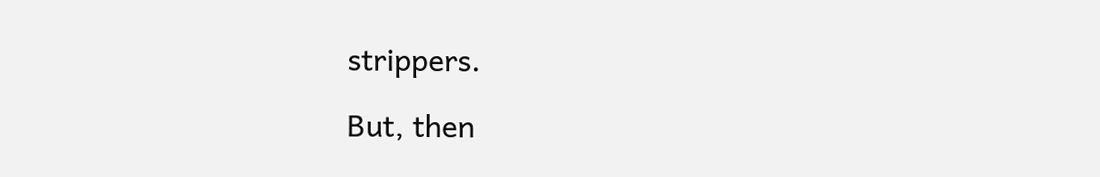strippers.

But, then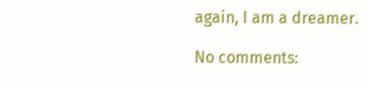again, I am a dreamer.

No comments: